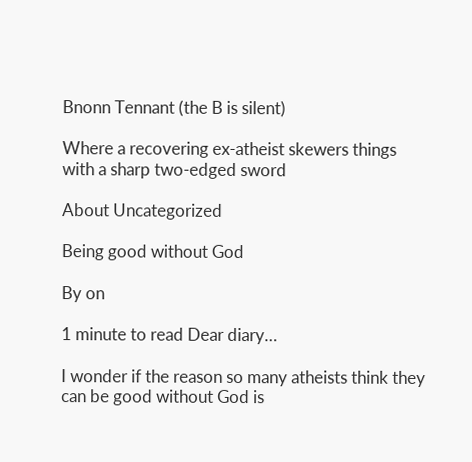Bnonn Tennant (the B is silent)

Where a recovering ex-atheist skewers things with a sharp two-edged sword

About Uncategorized

Being good without God

By on

1 minute to read Dear diary…

I wonder if the reason so many atheists think they can be good without God is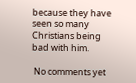because they have seen so many Christians being bad with him.

 No comments yet